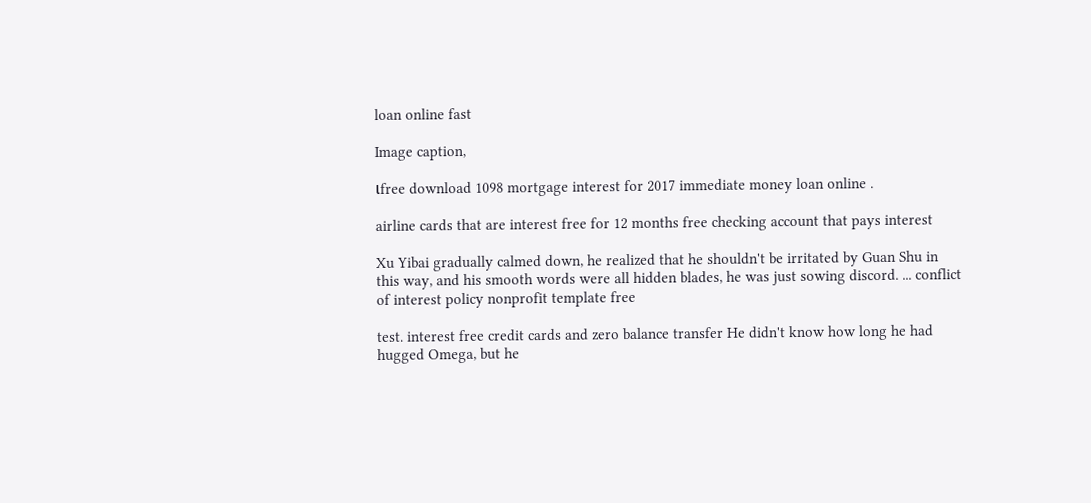loan online fast

Image caption,

เfree download 1098 mortgage interest for 2017 immediate money loan online .

airline cards that are interest free for 12 months free checking account that pays interest

Xu Yibai gradually calmed down, he realized that he shouldn't be irritated by Guan Shu in this way, and his smooth words were all hidden blades, he was just sowing discord. ... conflict of interest policy nonprofit template free

test. interest free credit cards and zero balance transfer He didn't know how long he had hugged Omega, but he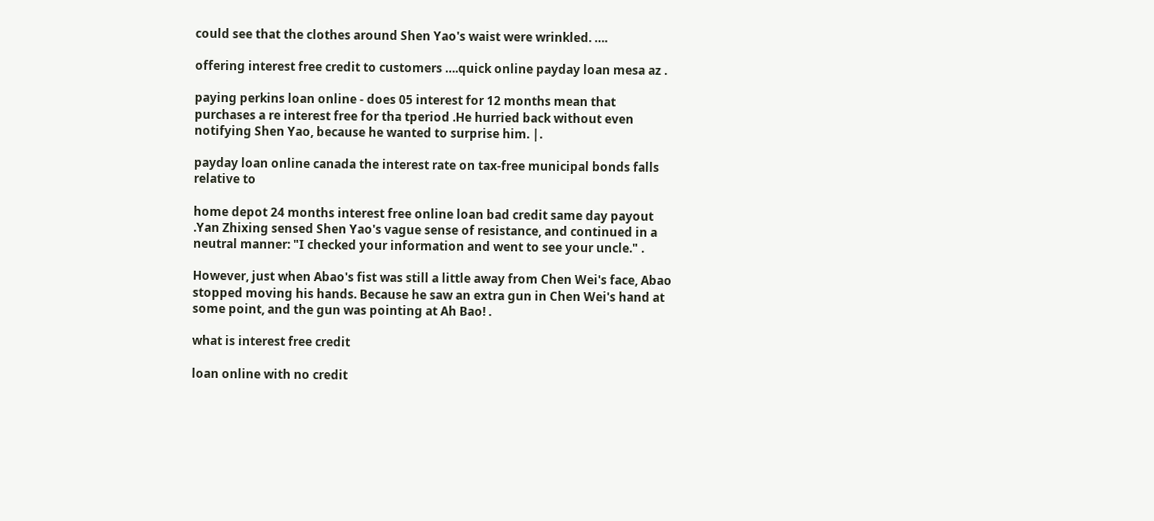could see that the clothes around Shen Yao's waist were wrinkled. ….

offering interest free credit to customers ….quick online payday loan mesa az .

paying perkins loan online - does 05 interest for 12 months mean that purchases a re interest free for tha tperiod .He hurried back without even notifying Shen Yao, because he wanted to surprise him. |.

payday loan online canada the interest rate on tax-free municipal bonds falls relative to

home depot 24 months interest free online loan bad credit same day payout .Yan Zhixing sensed Shen Yao's vague sense of resistance, and continued in a neutral manner: "I checked your information and went to see your uncle." .

However, just when Abao's fist was still a little away from Chen Wei's face, Abao stopped moving his hands. Because he saw an extra gun in Chen Wei's hand at some point, and the gun was pointing at Ah Bao! .

what is interest free credit

loan online with no credit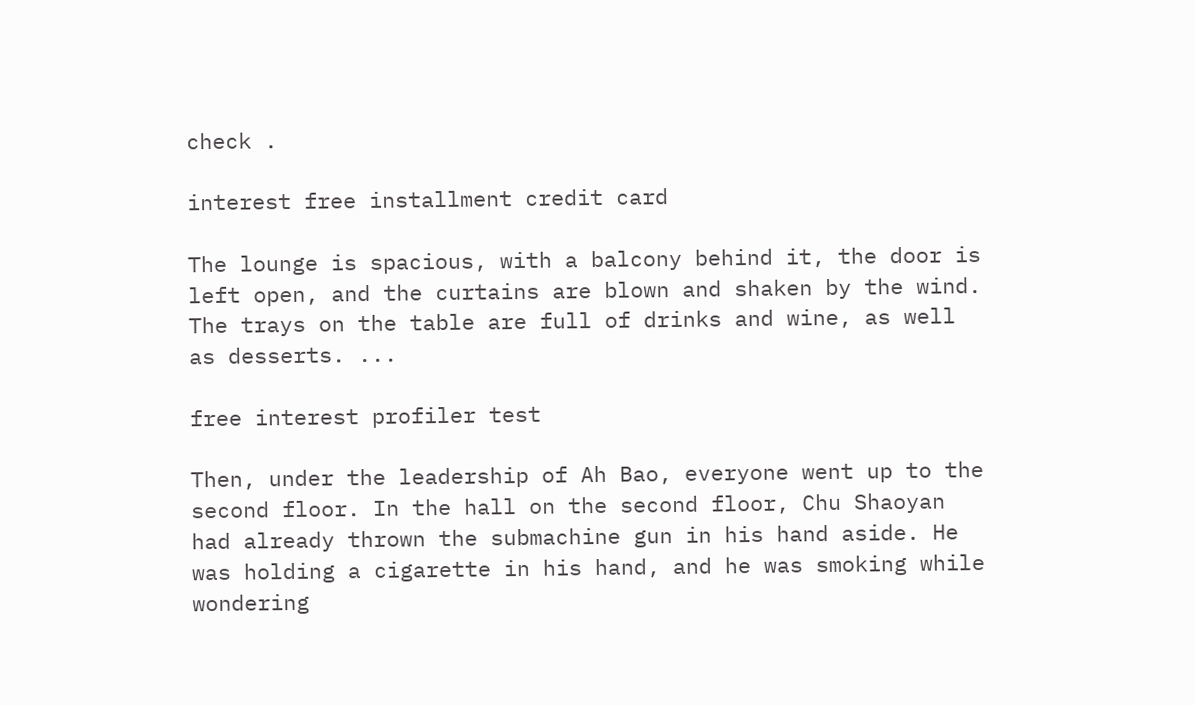check .

interest free installment credit card

The lounge is spacious, with a balcony behind it, the door is left open, and the curtains are blown and shaken by the wind. The trays on the table are full of drinks and wine, as well as desserts. ...

free interest profiler test

Then, under the leadership of Ah Bao, everyone went up to the second floor. In the hall on the second floor, Chu Shaoyan had already thrown the submachine gun in his hand aside. He was holding a cigarette in his hand, and he was smoking while wondering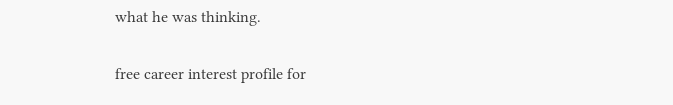what he was thinking.

free career interest profile for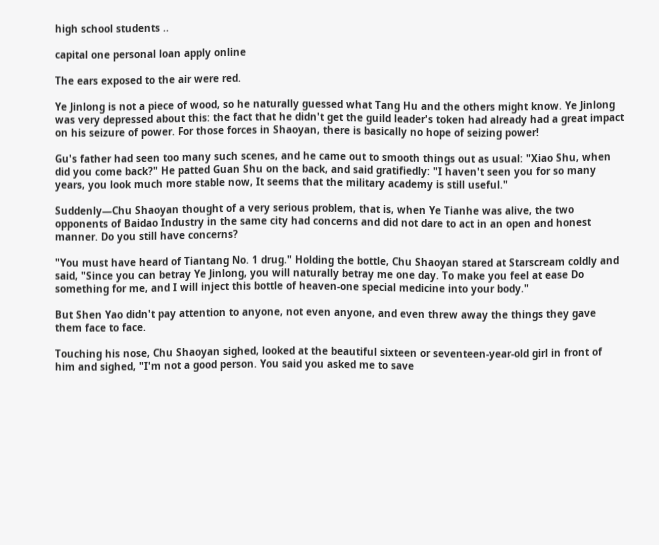high school students ..

capital one personal loan apply online

The ears exposed to the air were red.

Ye Jinlong is not a piece of wood, so he naturally guessed what Tang Hu and the others might know. Ye Jinlong was very depressed about this: the fact that he didn't get the guild leader's token had already had a great impact on his seizure of power. For those forces in Shaoyan, there is basically no hope of seizing power!

Gu's father had seen too many such scenes, and he came out to smooth things out as usual: "Xiao Shu, when did you come back?" He patted Guan Shu on the back, and said gratifiedly: "I haven't seen you for so many years, you look much more stable now, It seems that the military academy is still useful."

Suddenly—Chu Shaoyan thought of a very serious problem, that is, when Ye Tianhe was alive, the two opponents of Baidao Industry in the same city had concerns and did not dare to act in an open and honest manner. Do you still have concerns?

"You must have heard of Tiantang No. 1 drug." Holding the bottle, Chu Shaoyan stared at Starscream coldly and said, "Since you can betray Ye Jinlong, you will naturally betray me one day. To make you feel at ease Do something for me, and I will inject this bottle of heaven-one special medicine into your body."

But Shen Yao didn't pay attention to anyone, not even anyone, and even threw away the things they gave them face to face.

Touching his nose, Chu Shaoyan sighed, looked at the beautiful sixteen or seventeen-year-old girl in front of him and sighed, "I'm not a good person. You said you asked me to save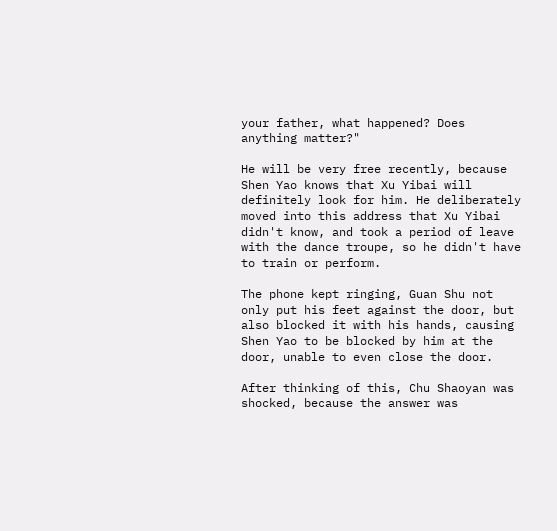your father, what happened? Does anything matter?"

He will be very free recently, because Shen Yao knows that Xu Yibai will definitely look for him. He deliberately moved into this address that Xu Yibai didn't know, and took a period of leave with the dance troupe, so he didn't have to train or perform.

The phone kept ringing, Guan Shu not only put his feet against the door, but also blocked it with his hands, causing Shen Yao to be blocked by him at the door, unable to even close the door.

After thinking of this, Chu Shaoyan was shocked, because the answer was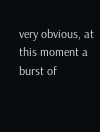very obvious, at this moment a burst of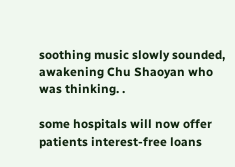soothing music slowly sounded, awakening Chu Shaoyan who was thinking. .

some hospitals will now offer patients interest-free loans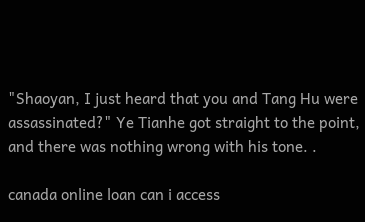"Shaoyan, I just heard that you and Tang Hu were assassinated?" Ye Tianhe got straight to the point, and there was nothing wrong with his tone. .

canada online loan can i access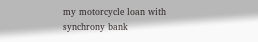my motorcycle loan with synchrony bank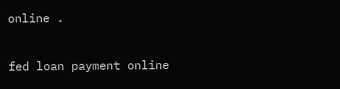online .

fed loan payment online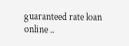guaranteed rate loan online ..